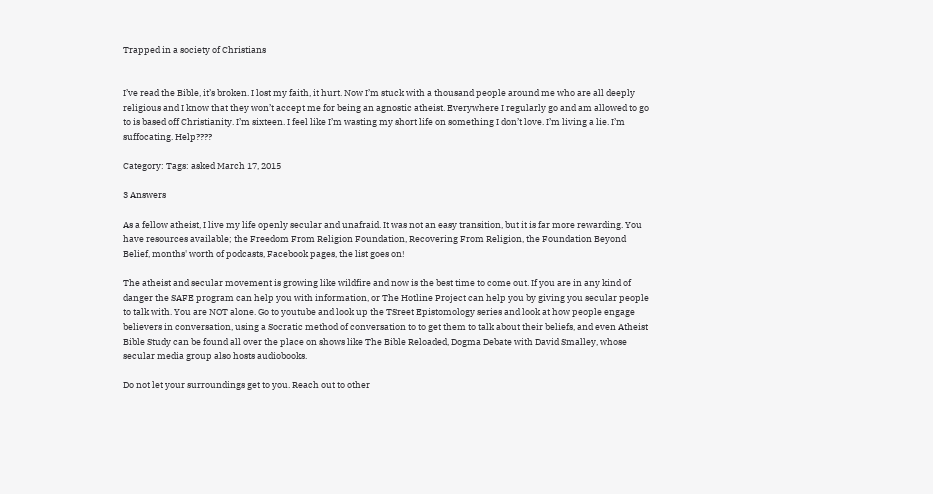Trapped in a society of Christians


I’ve read the Bible, it’s broken. I lost my faith, it hurt. Now I’m stuck with a thousand people around me who are all deeply religious and I know that they won’t accept me for being an agnostic atheist. Everywhere I regularly go and am allowed to go to is based off Christianity. I’m sixteen. I feel like I’m wasting my short life on something I don’t love. I’m living a lie. I’m suffocating. Help????

Category: Tags: asked March 17, 2015

3 Answers

As a fellow atheist, I live my life openly secular and unafraid. It was not an easy transition, but it is far more rewarding. You have resources available; the Freedom From Religion Foundation, Recovering From Religion, the Foundation Beyond Belief, months' worth of podcasts, Facebook pages, the list goes on!

The atheist and secular movement is growing like wildfire and now is the best time to come out. If you are in any kind of danger the SAFE program can help you with information, or The Hotline Project can help you by giving you secular people to talk with. You are NOT alone. Go to youtube and look up the TSreet Epistomology series and look at how people engage believers in conversation, using a Socratic method of conversation to to get them to talk about their beliefs, and even Atheist Bible Study can be found all over the place on shows like The Bible Reloaded, Dogma Debate with David Smalley, whose secular media group also hosts audiobooks.

Do not let your surroundings get to you. Reach out to other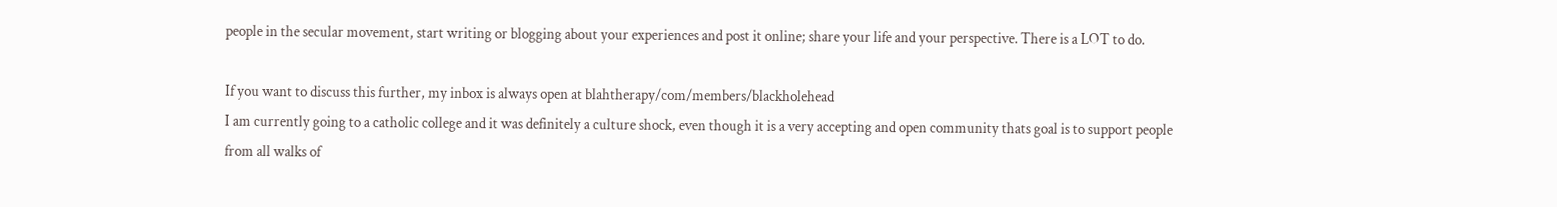people in the secular movement, start writing or blogging about your experiences and post it online; share your life and your perspective. There is a LOT to do.

If you want to discuss this further, my inbox is always open at blahtherapy/com/members/blackholehead
I am currently going to a catholic college and it was definitely a culture shock, even though it is a very accepting and open community thats goal is to support people from all walks of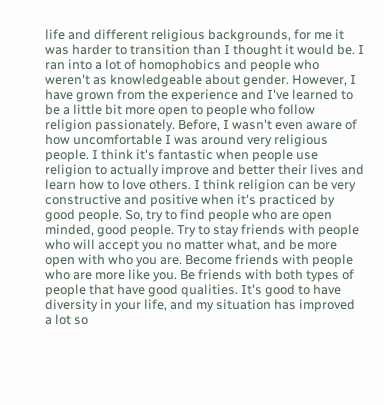life and different religious backgrounds, for me it was harder to transition than I thought it would be. I ran into a lot of homophobics and people who weren't as knowledgeable about gender. However, I have grown from the experience and I've learned to be a little bit more open to people who follow religion passionately. Before, I wasn't even aware of how uncomfortable I was around very religious people. I think it's fantastic when people use religion to actually improve and better their lives and learn how to love others. I think religion can be very constructive and positive when it's practiced by good people. So, try to find people who are open minded, good people. Try to stay friends with people who will accept you no matter what, and be more open with who you are. Become friends with people who are more like you. Be friends with both types of people that have good qualities. It's good to have diversity in your life, and my situation has improved a lot so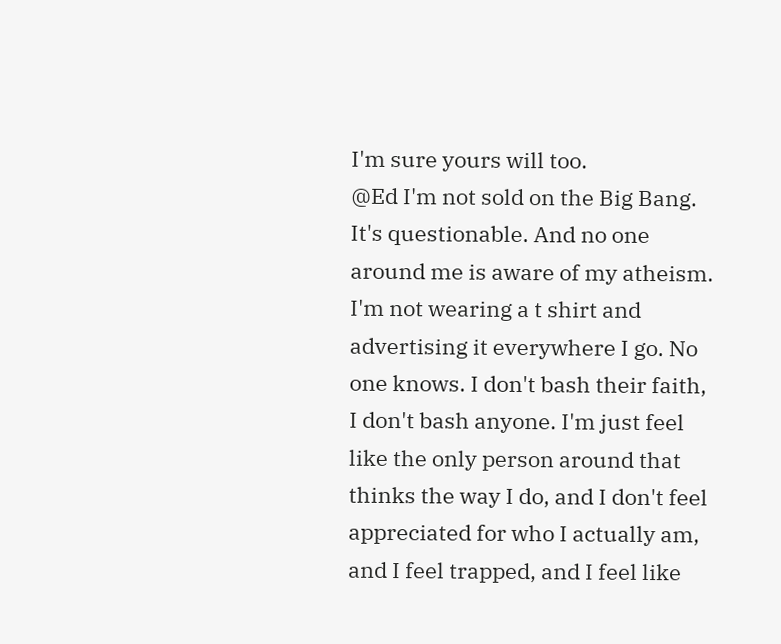I'm sure yours will too.
@Ed I'm not sold on the Big Bang. It's questionable. And no one around me is aware of my atheism. I'm not wearing a t shirt and advertising it everywhere I go. No one knows. I don't bash their faith, I don't bash anyone. I'm just feel like the only person around that thinks the way I do, and I don't feel appreciated for who I actually am, and I feel trapped, and I feel like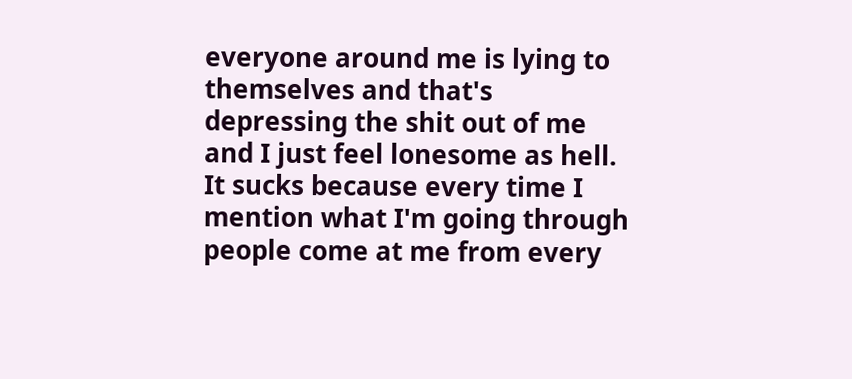everyone around me is lying to themselves and that's depressing the shit out of me and I just feel lonesome as hell. It sucks because every time I mention what I'm going through people come at me from every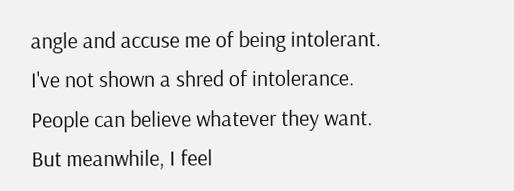angle and accuse me of being intolerant. I've not shown a shred of intolerance. People can believe whatever they want. But meanwhile, I feel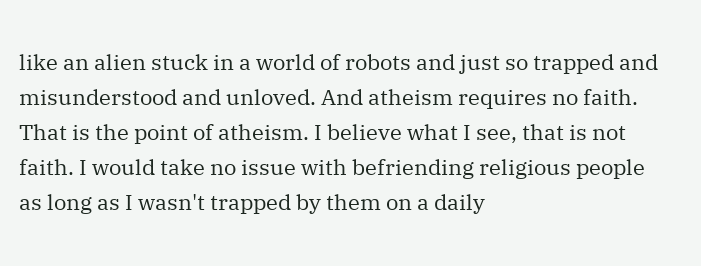like an alien stuck in a world of robots and just so trapped and misunderstood and unloved. And atheism requires no faith. That is the point of atheism. I believe what I see, that is not faith. I would take no issue with befriending religious people as long as I wasn't trapped by them on a daily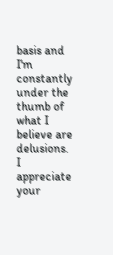basis and I'm constantly under the thumb of what I believe are delusions. I appreciate your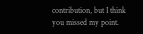contribution, but I think you missed my point.